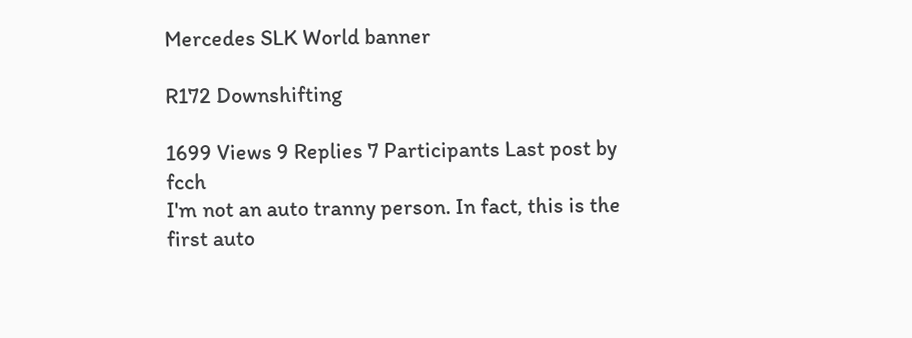Mercedes SLK World banner

R172 Downshifting

1699 Views 9 Replies 7 Participants Last post by  fcch
I'm not an auto tranny person. In fact, this is the first auto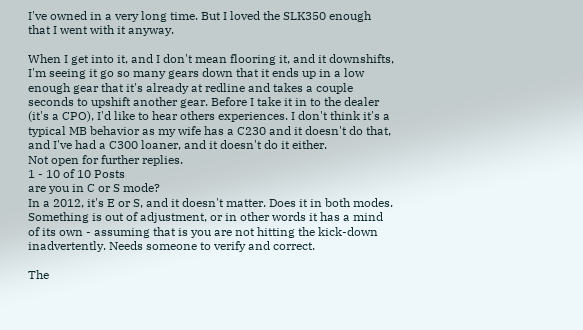I've owned in a very long time. But I loved the SLK350 enough that I went with it anyway.

When I get into it, and I don't mean flooring it, and it downshifts, I'm seeing it go so many gears down that it ends up in a low enough gear that it's already at redline and takes a couple seconds to upshift another gear. Before I take it in to the dealer (it's a CPO), I'd like to hear others experiences. I don't think it's a typical MB behavior as my wife has a C230 and it doesn't do that, and I've had a C300 loaner, and it doesn't do it either.
Not open for further replies.
1 - 10 of 10 Posts
are you in C or S mode?
In a 2012, it's E or S, and it doesn't matter. Does it in both modes.
Something is out of adjustment, or in other words it has a mind of its own - assuming that is you are not hitting the kick-down inadvertently. Needs someone to verify and correct.

The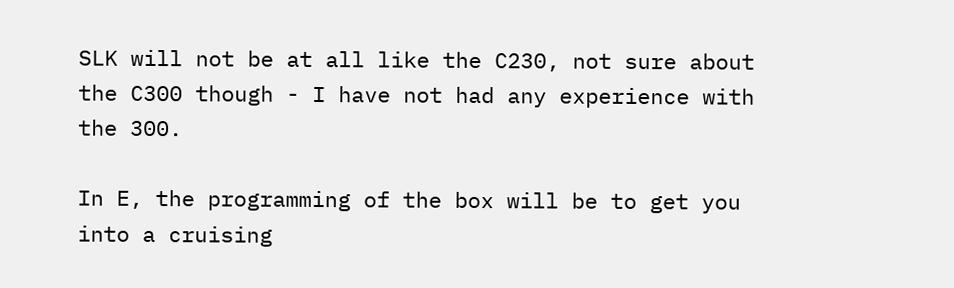SLK will not be at all like the C230, not sure about the C300 though - I have not had any experience with the 300.

In E, the programming of the box will be to get you into a cruising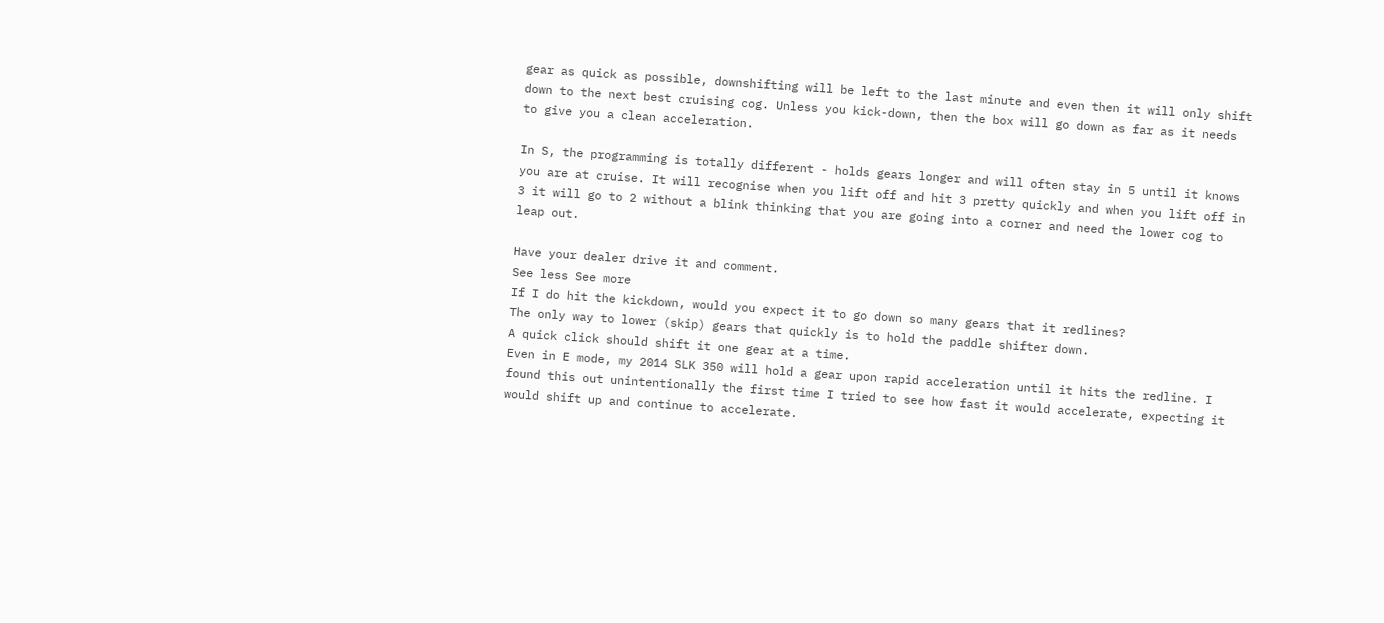gear as quick as possible, downshifting will be left to the last minute and even then it will only shift down to the next best cruising cog. Unless you kick-down, then the box will go down as far as it needs to give you a clean acceleration.

In S, the programming is totally different - holds gears longer and will often stay in 5 until it knows you are at cruise. It will recognise when you lift off and hit 3 pretty quickly and when you lift off in 3 it will go to 2 without a blink thinking that you are going into a corner and need the lower cog to leap out.

Have your dealer drive it and comment.
See less See more
If I do hit the kickdown, would you expect it to go down so many gears that it redlines?
The only way to lower (skip) gears that quickly is to hold the paddle shifter down.
A quick click should shift it one gear at a time.
Even in E mode, my 2014 SLK 350 will hold a gear upon rapid acceleration until it hits the redline. I found this out unintentionally the first time I tried to see how fast it would accelerate, expecting it would shift up and continue to accelerate.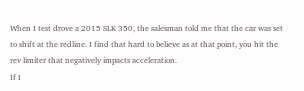When I test drove a 2015 SLK 350, the salesman told me that the car was set to shift at the redline. I find that hard to believe as at that point, you hit the rev limiter that negatively impacts acceleration.
If I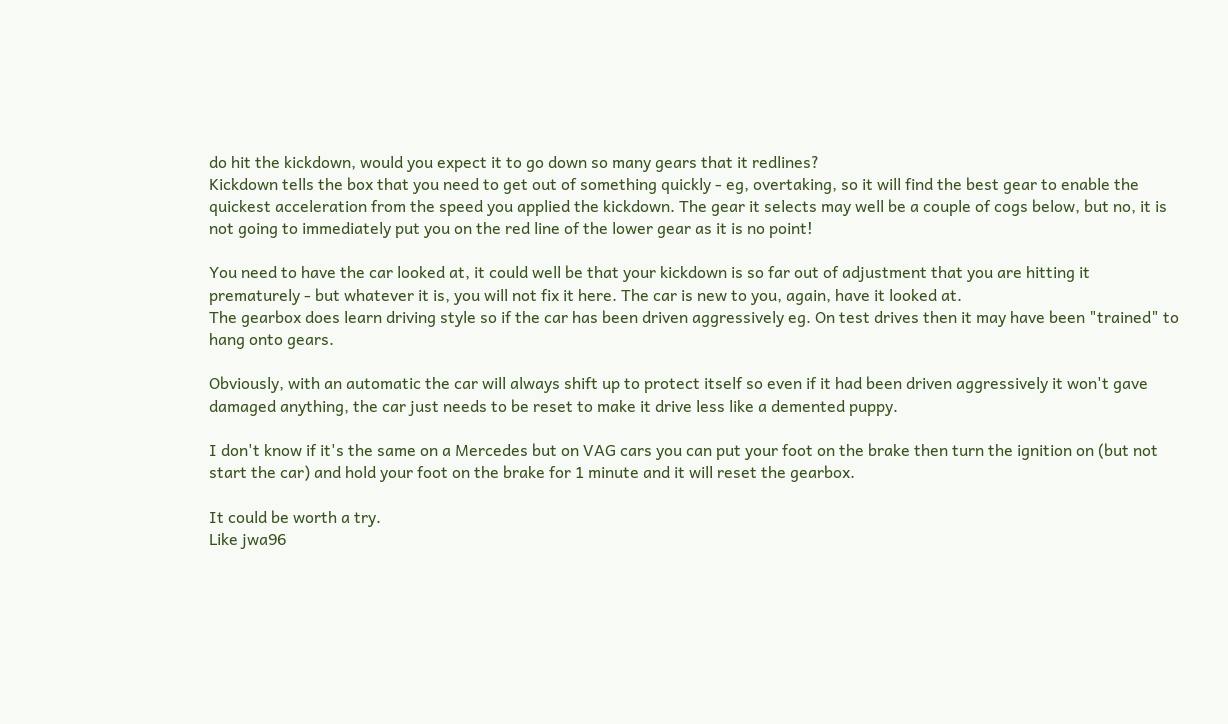do hit the kickdown, would you expect it to go down so many gears that it redlines?
Kickdown tells the box that you need to get out of something quickly - eg, overtaking, so it will find the best gear to enable the quickest acceleration from the speed you applied the kickdown. The gear it selects may well be a couple of cogs below, but no, it is not going to immediately put you on the red line of the lower gear as it is no point!

You need to have the car looked at, it could well be that your kickdown is so far out of adjustment that you are hitting it prematurely - but whatever it is, you will not fix it here. The car is new to you, again, have it looked at.
The gearbox does learn driving style so if the car has been driven aggressively eg. On test drives then it may have been "trained" to hang onto gears.

Obviously, with an automatic the car will always shift up to protect itself so even if it had been driven aggressively it won't gave damaged anything, the car just needs to be reset to make it drive less like a demented puppy.

I don't know if it's the same on a Mercedes but on VAG cars you can put your foot on the brake then turn the ignition on (but not start the car) and hold your foot on the brake for 1 minute and it will reset the gearbox.

It could be worth a try.
Like jwa96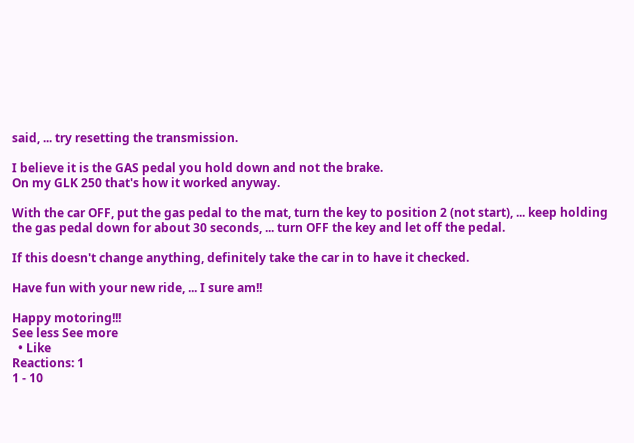said, ... try resetting the transmission.

I believe it is the GAS pedal you hold down and not the brake.
On my GLK 250 that's how it worked anyway.

With the car OFF, put the gas pedal to the mat, turn the key to position 2 (not start), ... keep holding the gas pedal down for about 30 seconds, ... turn OFF the key and let off the pedal.

If this doesn't change anything, definitely take the car in to have it checked.

Have fun with your new ride, ... I sure am!!

Happy motoring!!!
See less See more
  • Like
Reactions: 1
1 - 10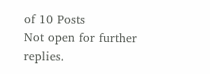of 10 Posts
Not open for further replies.